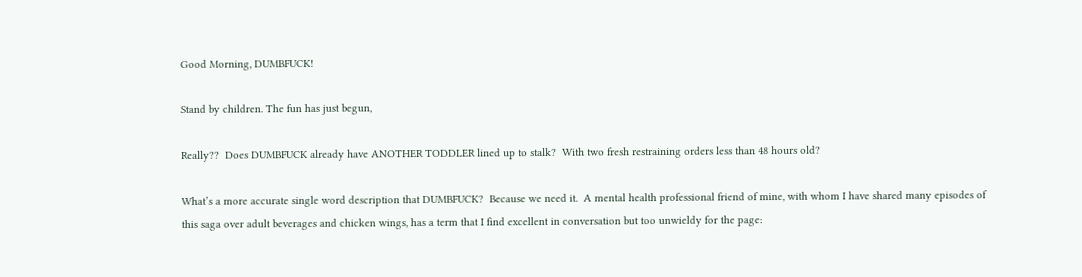Good Morning, DUMBFUCK!

Stand by children. The fun has just begun,

Really??  Does DUMBFUCK already have ANOTHER TODDLER lined up to stalk?  With two fresh restraining orders less than 48 hours old?

What’s a more accurate single word description that DUMBFUCK?  Because we need it.  A mental health professional friend of mine, with whom I have shared many episodes of this saga over adult beverages and chicken wings, has a term that I find excellent in conversation but too unwieldy for the page: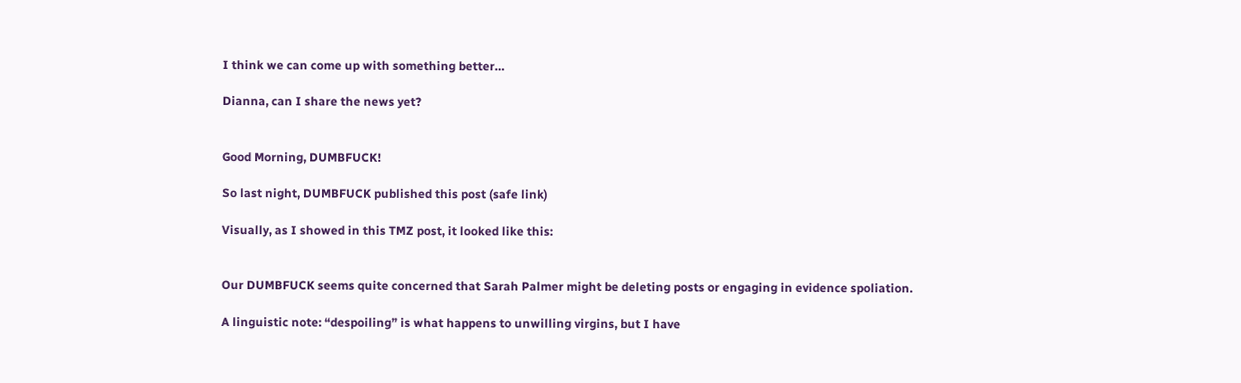I think we can come up with something better…

Dianna, can I share the news yet?


Good Morning, DUMBFUCK!

So last night, DUMBFUCK published this post (safe link)

Visually, as I showed in this TMZ post, it looked like this:


Our DUMBFUCK seems quite concerned that Sarah Palmer might be deleting posts or engaging in evidence spoliation.

A linguistic note: “despoiling” is what happens to unwilling virgins, but I have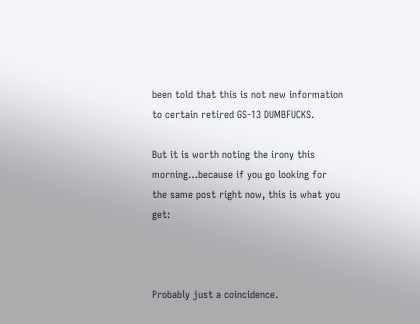been told that this is not new information to certain retired GS-13 DUMBFUCKS.

But it is worth noting the irony this morning…because if you go looking for the same post right now, this is what you get:



Probably just a coincidence.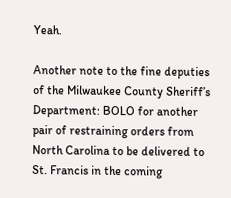Yeah.

Another note to the fine deputies of the Milwaukee County Sheriff’s Department: BOLO for another pair of restraining orders from North Carolina to be delivered to St. Francis in the coming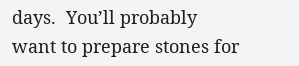days.  You’ll probably want to prepare stones for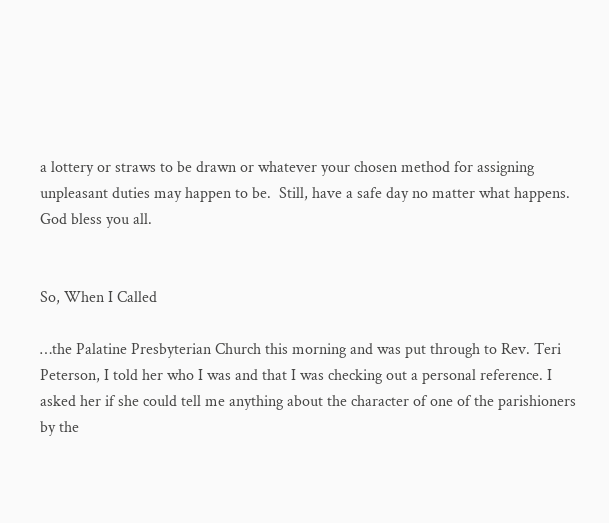a lottery or straws to be drawn or whatever your chosen method for assigning unpleasant duties may happen to be.  Still, have a safe day no matter what happens.  God bless you all.


So, When I Called

…the Palatine Presbyterian Church this morning and was put through to Rev. Teri Peterson, I told her who I was and that I was checking out a personal reference. I asked her if she could tell me anything about the character of one of the parishioners by the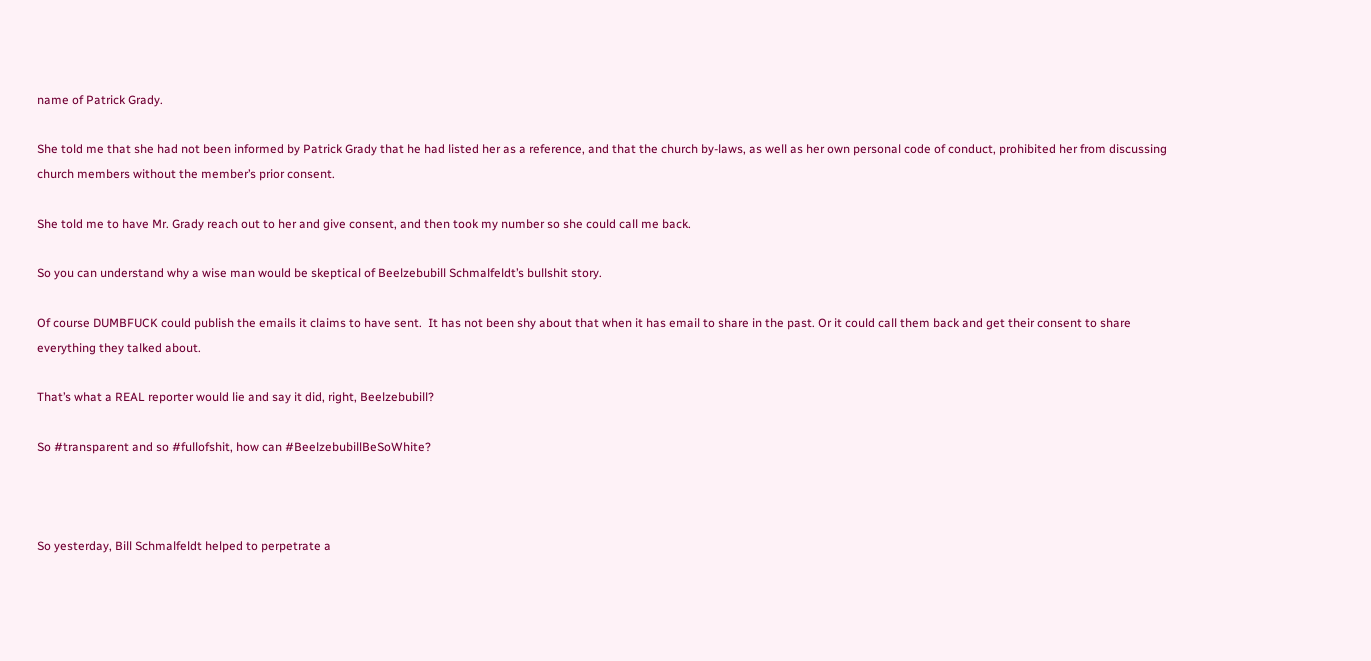name of Patrick Grady.

She told me that she had not been informed by Patrick Grady that he had listed her as a reference, and that the church by-laws, as well as her own personal code of conduct, prohibited her from discussing church members without the member’s prior consent.

She told me to have Mr. Grady reach out to her and give consent, and then took my number so she could call me back.

So you can understand why a wise man would be skeptical of Beelzebubill Schmalfeldt’s bullshit story.

Of course DUMBFUCK could publish the emails it claims to have sent.  It has not been shy about that when it has email to share in the past. Or it could call them back and get their consent to share everything they talked about.

That’s what a REAL reporter would lie and say it did, right, Beelzebubill?

So #transparent and so #fullofshit, how can #BeelzebubillBeSoWhite?



So yesterday, Bill Schmalfeldt helped to perpetrate a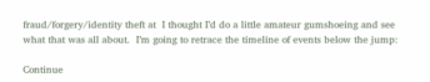fraud/forgery/identity theft at  I thought I’d do a little amateur gumshoeing and see what that was all about.  I’m going to retrace the timeline of events below the jump:

Continue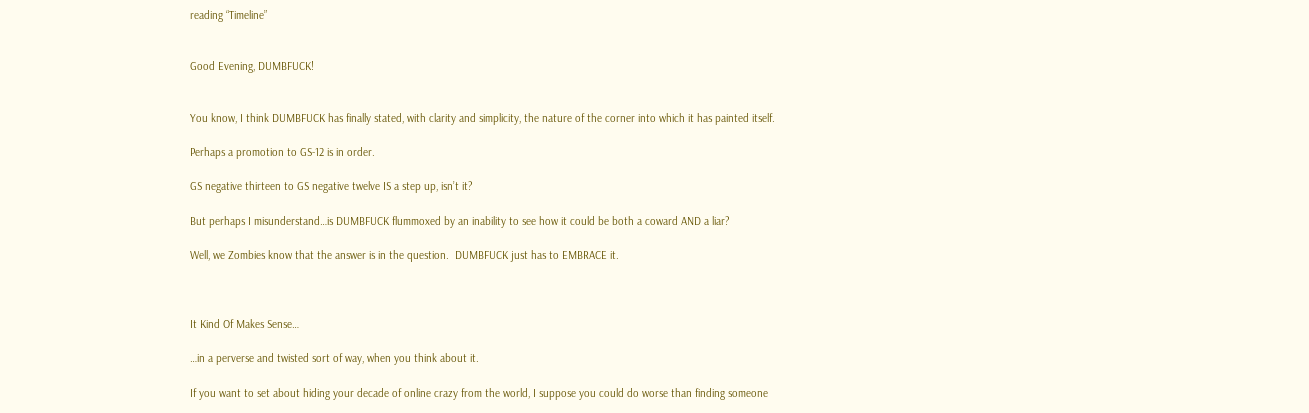reading “Timeline”


Good Evening, DUMBFUCK!


You know, I think DUMBFUCK has finally stated, with clarity and simplicity, the nature of the corner into which it has painted itself.

Perhaps a promotion to GS-12 is in order.

GS negative thirteen to GS negative twelve IS a step up, isn’t it?

But perhaps I misunderstand…is DUMBFUCK flummoxed by an inability to see how it could be both a coward AND a liar?

Well, we Zombies know that the answer is in the question.  DUMBFUCK just has to EMBRACE it.



It Kind Of Makes Sense…

…in a perverse and twisted sort of way, when you think about it.

If you want to set about hiding your decade of online crazy from the world, I suppose you could do worse than finding someone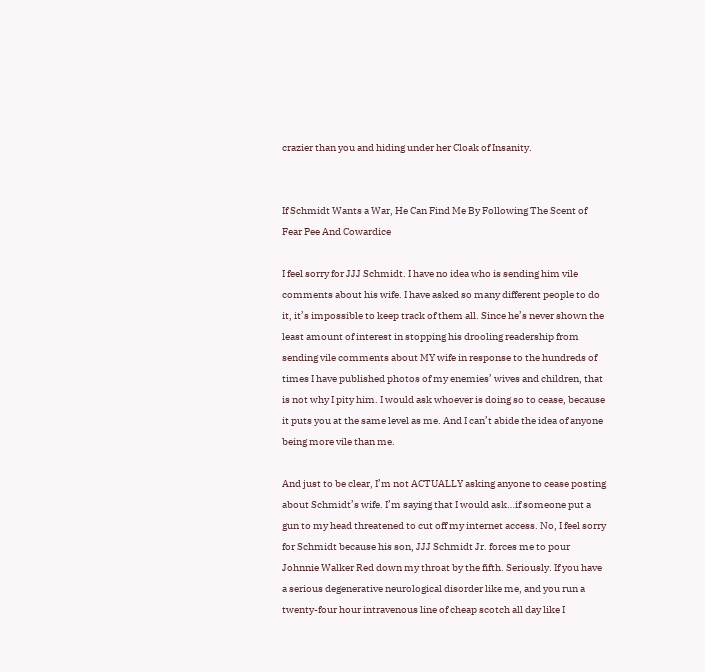crazier than you and hiding under her Cloak of Insanity.


If Schmidt Wants a War, He Can Find Me By Following The Scent of Fear Pee And Cowardice

I feel sorry for JJJ Schmidt. I have no idea who is sending him vile comments about his wife. I have asked so many different people to do it, it’s impossible to keep track of them all. Since he’s never shown the least amount of interest in stopping his drooling readership from sending vile comments about MY wife in response to the hundreds of times I have published photos of my enemies’ wives and children, that is not why I pity him. I would ask whoever is doing so to cease, because it puts you at the same level as me. And I can’t abide the idea of anyone being more vile than me.

And just to be clear, I’m not ACTUALLY asking anyone to cease posting about Schmidt’s wife. I’m saying that I would ask…if someone put a gun to my head threatened to cut off my internet access. No, I feel sorry for Schmidt because his son, JJJ Schmidt Jr. forces me to pour Johnnie Walker Red down my throat by the fifth. Seriously. If you have a serious degenerative neurological disorder like me, and you run a twenty-four hour intravenous line of cheap scotch all day like I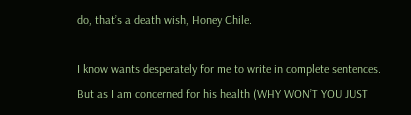do, that’s a death wish, Honey Chile.

I know wants desperately for me to write in complete sentences. But as I am concerned for his health (WHY WON’T YOU JUST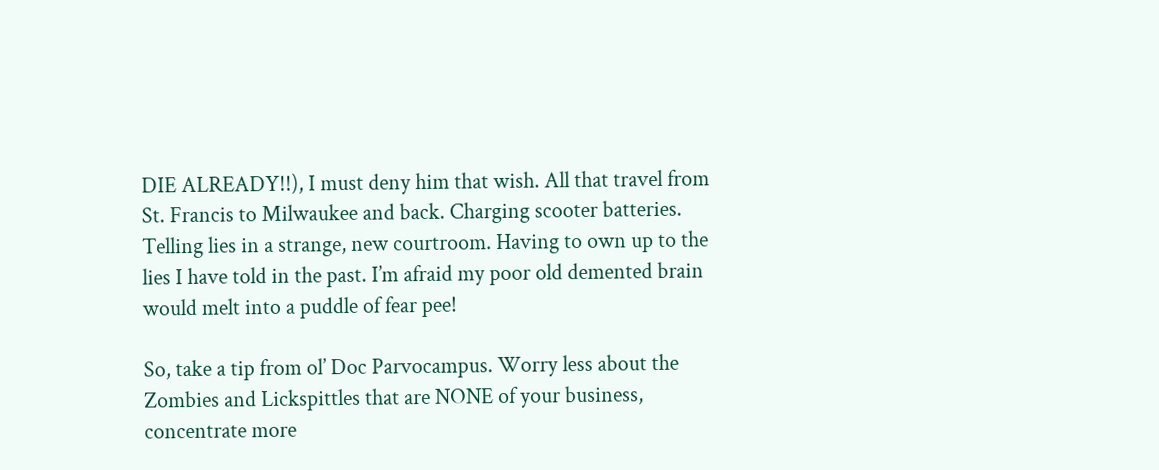DIE ALREADY!!), I must deny him that wish. All that travel from St. Francis to Milwaukee and back. Charging scooter batteries. Telling lies in a strange, new courtroom. Having to own up to the lies I have told in the past. I’m afraid my poor old demented brain would melt into a puddle of fear pee!

So, take a tip from ol’ Doc Parvocampus. Worry less about the Zombies and Lickspittles that are NONE of your business, concentrate more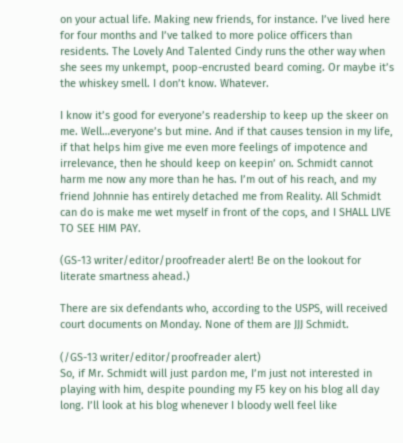on your actual life. Making new friends, for instance. I’ve lived here for four months and I’ve talked to more police officers than residents. The Lovely And Talented Cindy runs the other way when she sees my unkempt, poop-encrusted beard coming. Or maybe it’s the whiskey smell. I don’t know. Whatever.

I know it’s good for everyone’s readership to keep up the skeer on me. Well…everyone’s but mine. And if that causes tension in my life, if that helps him give me even more feelings of impotence and irrelevance, then he should keep on keepin’ on. Schmidt cannot harm me now any more than he has. I’m out of his reach, and my friend Johnnie has entirely detached me from Reality. All Schmidt can do is make me wet myself in front of the cops, and I SHALL LIVE TO SEE HIM PAY.

(GS-13 writer/editor/proofreader alert! Be on the lookout for literate smartness ahead.)

There are six defendants who, according to the USPS, will received court documents on Monday. None of them are JJJ Schmidt.

(/GS-13 writer/editor/proofreader alert)
So, if Mr. Schmidt will just pardon me, I’m just not interested in playing with him, despite pounding my F5 key on his blog all day long. I’ll look at his blog whenever I bloody well feel like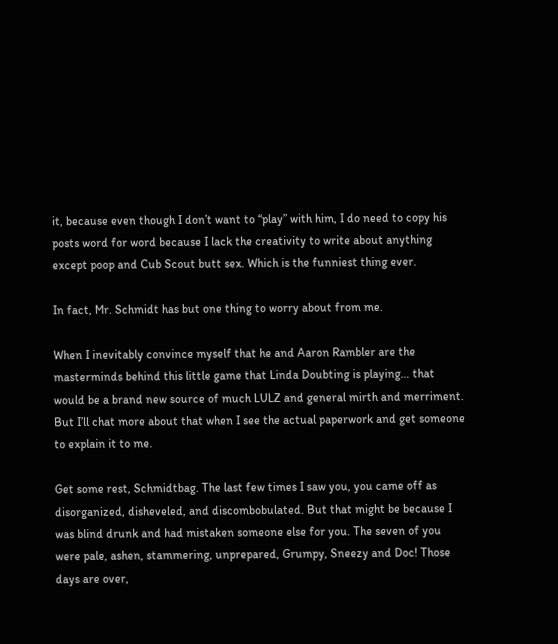it, because even though I don’t want to “play” with him, I do need to copy his posts word for word because I lack the creativity to write about anything except poop and Cub Scout butt sex. Which is the funniest thing ever.

In fact, Mr. Schmidt has but one thing to worry about from me.

When I inevitably convince myself that he and Aaron Rambler are the masterminds behind this little game that Linda Doubting is playing… that would be a brand new source of much LULZ and general mirth and merriment. But I’ll chat more about that when I see the actual paperwork and get someone to explain it to me.

Get some rest, Schmidtbag. The last few times I saw you, you came off as disorganized, disheveled, and discombobulated. But that might be because I was blind drunk and had mistaken someone else for you. The seven of you were pale, ashen, stammering, unprepared, Grumpy, Sneezy and Doc! Those days are over,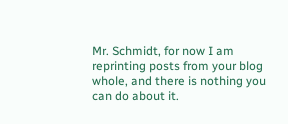Mr. Schmidt, for now I am reprinting posts from your blog whole, and there is nothing you can do about it.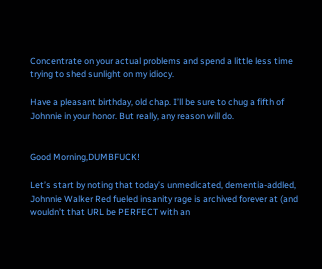Concentrate on your actual problems and spend a little less time trying to shed sunlight on my idiocy.

Have a pleasant birthday, old chap. I’ll be sure to chug a fifth of Johnnie in your honor. But really, any reason will do.


Good Morning,DUMBFUCK!

Let’s start by noting that today’s unmedicated, dementia-addled, Johnnie Walker Red fueled insanity rage is archived forever at (and wouldn’t that URL be PERFECT with an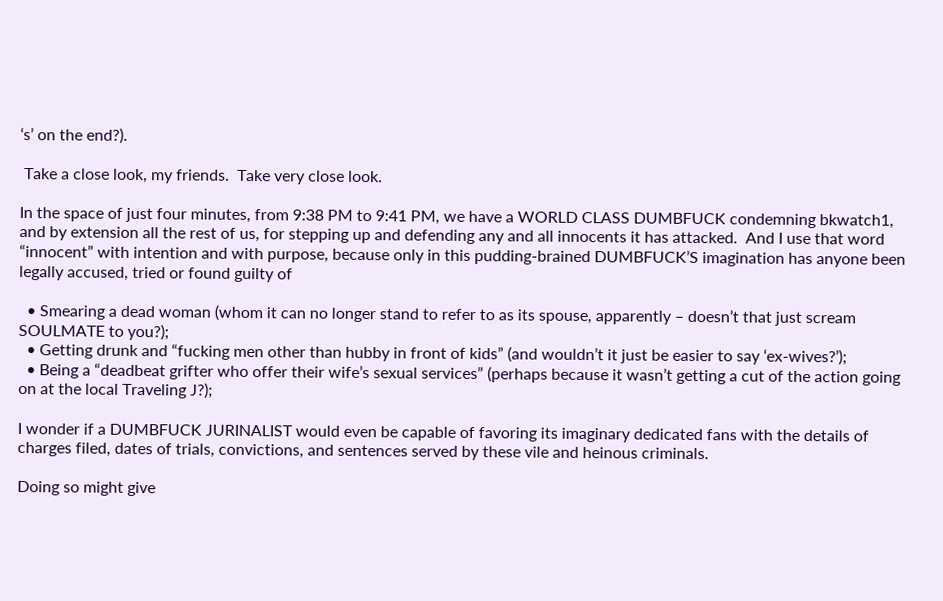‘s’ on the end?).

 Take a close look, my friends.  Take very close look.

In the space of just four minutes, from 9:38 PM to 9:41 PM, we have a WORLD CLASS DUMBFUCK condemning bkwatch1, and by extension all the rest of us, for stepping up and defending any and all innocents it has attacked.  And I use that word “innocent” with intention and with purpose, because only in this pudding-brained DUMBFUCK’S imagination has anyone been legally accused, tried or found guilty of

  • Smearing a dead woman (whom it can no longer stand to refer to as its spouse, apparently – doesn’t that just scream SOULMATE to you?);
  • Getting drunk and “fucking men other than hubby in front of kids” (and wouldn’t it just be easier to say ‘ex-wives?’);
  • Being a “deadbeat grifter who offer their wife’s sexual services” (perhaps because it wasn’t getting a cut of the action going on at the local Traveling J?);

I wonder if a DUMBFUCK JURINALIST would even be capable of favoring its imaginary dedicated fans with the details of charges filed, dates of trials, convictions, and sentences served by these vile and heinous criminals.

Doing so might give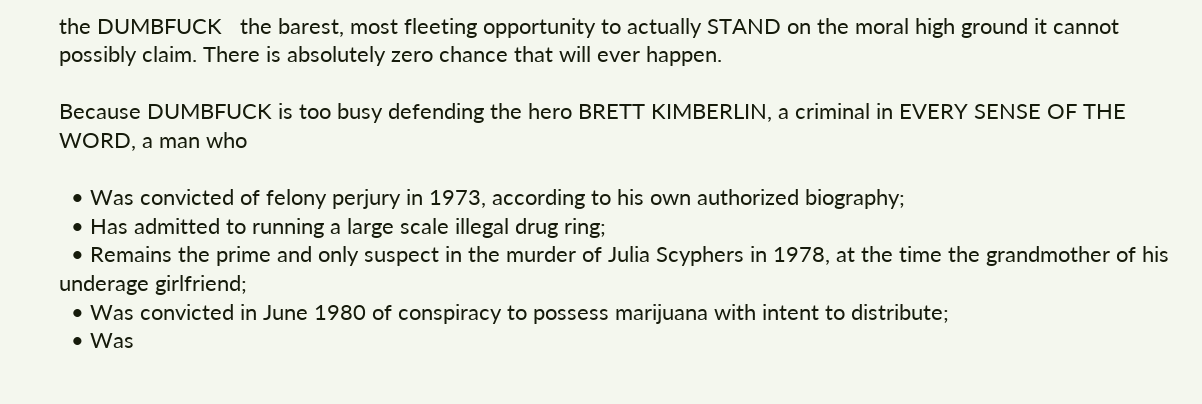the DUMBFUCK   the barest, most fleeting opportunity to actually STAND on the moral high ground it cannot possibly claim. There is absolutely zero chance that will ever happen.

Because DUMBFUCK is too busy defending the hero BRETT KIMBERLIN, a criminal in EVERY SENSE OF THE WORD, a man who

  • Was convicted of felony perjury in 1973, according to his own authorized biography;
  • Has admitted to running a large scale illegal drug ring;
  • Remains the prime and only suspect in the murder of Julia Scyphers in 1978, at the time the grandmother of his underage girlfriend;
  • Was convicted in June 1980 of conspiracy to possess marijuana with intent to distribute;
  • Was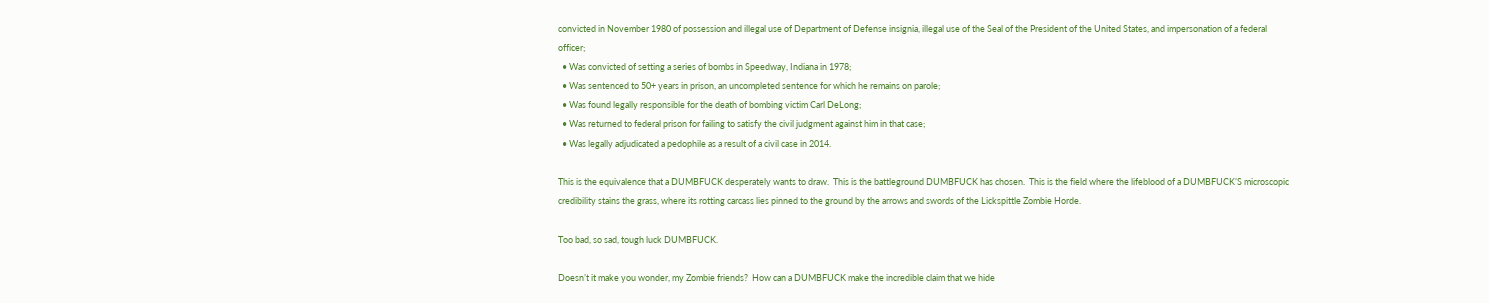convicted in November 1980 of possession and illegal use of Department of Defense insignia, illegal use of the Seal of the President of the United States, and impersonation of a federal officer;
  • Was convicted of setting a series of bombs in Speedway, Indiana in 1978;
  • Was sentenced to 50+ years in prison, an uncompleted sentence for which he remains on parole;
  • Was found legally responsible for the death of bombing victim Carl DeLong;
  • Was returned to federal prison for failing to satisfy the civil judgment against him in that case;
  • Was legally adjudicated a pedophile as a result of a civil case in 2014.

This is the equivalence that a DUMBFUCK desperately wants to draw.  This is the battleground DUMBFUCK has chosen.  This is the field where the lifeblood of a DUMBFUCK’S microscopic credibility stains the grass, where its rotting carcass lies pinned to the ground by the arrows and swords of the Lickspittle Zombie Horde.

Too bad, so sad, tough luck DUMBFUCK.

Doesn’t it make you wonder, my Zombie friends?  How can a DUMBFUCK make the incredible claim that we hide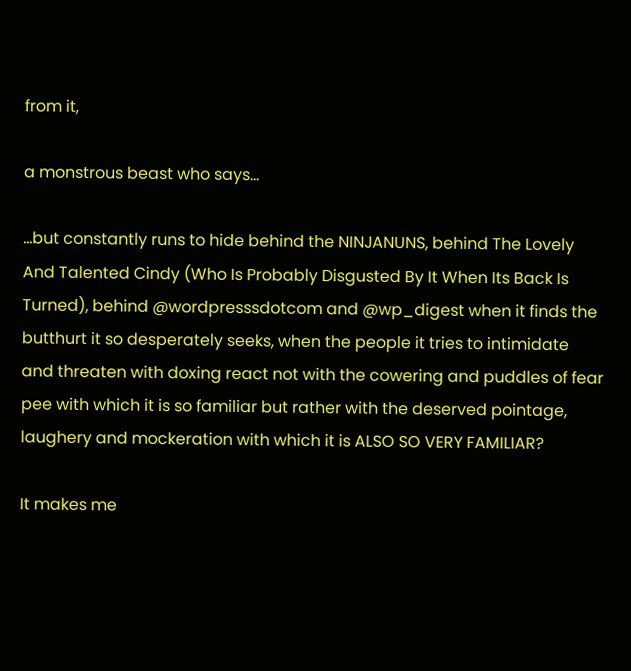from it,

a monstrous beast who says…

…but constantly runs to hide behind the NINJANUNS, behind The Lovely And Talented Cindy (Who Is Probably Disgusted By It When Its Back Is Turned), behind @wordpresssdotcom and @wp_digest when it finds the butthurt it so desperately seeks, when the people it tries to intimidate and threaten with doxing react not with the cowering and puddles of fear pee with which it is so familiar but rather with the deserved pointage, laughery and mockeration with which it is ALSO SO VERY FAMILIAR?

It makes me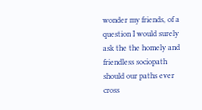wonder my friends, of a question I would surely ask the the homely and friendless sociopath should our paths ever cross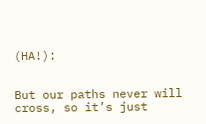(HA!):


But our paths never will cross, so it’s just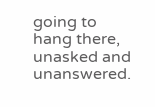going to hang there, unasked and unanswered.